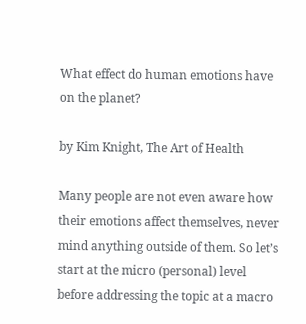What effect do human emotions have on the planet?

by Kim Knight, The Art of Health

Many people are not even aware how their emotions affect themselves, never mind anything outside of them. So let’s start at the micro (personal) level before addressing the topic at a macro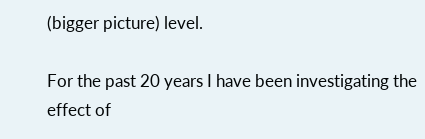(bigger picture) level.

For the past 20 years I have been investigating the effect of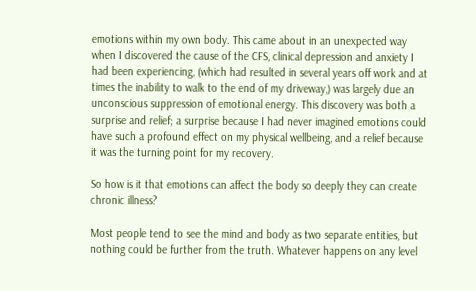emotions within my own body. This came about in an unexpected way when I discovered the cause of the CFS, clinical depression and anxiety I had been experiencing, (which had resulted in several years off work and at times the inability to walk to the end of my driveway,) was largely due an unconscious suppression of emotional energy. This discovery was both a surprise and relief; a surprise because I had never imagined emotions could have such a profound effect on my physical wellbeing, and a relief because it was the turning point for my recovery.

So how is it that emotions can affect the body so deeply they can create chronic illness?

Most people tend to see the mind and body as two separate entities, but nothing could be further from the truth. Whatever happens on any level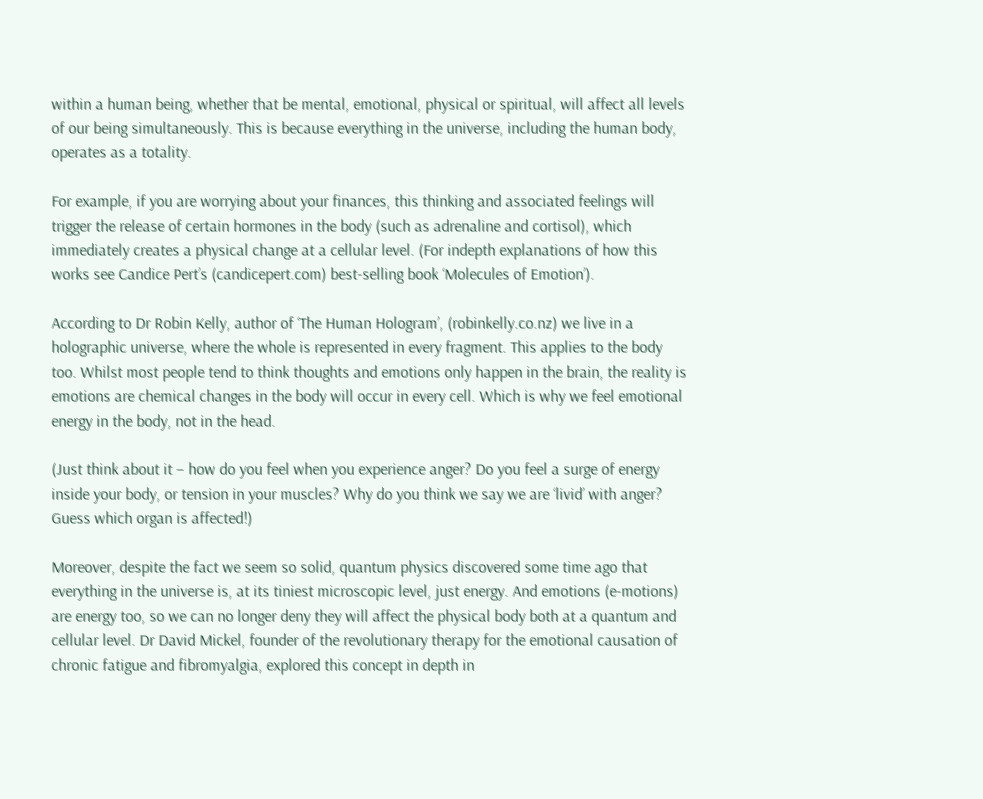within a human being, whether that be mental, emotional, physical or spiritual, will affect all levels of our being simultaneously. This is because everything in the universe, including the human body, operates as a totality.

For example, if you are worrying about your finances, this thinking and associated feelings will trigger the release of certain hormones in the body (such as adrenaline and cortisol), which immediately creates a physical change at a cellular level. (For indepth explanations of how this works see Candice Pert’s (candicepert.com) best-selling book ‘Molecules of Emotion’).

According to Dr Robin Kelly, author of ‘The Human Hologram’, (robinkelly.co.nz) we live in a holographic universe, where the whole is represented in every fragment. This applies to the body too. Whilst most people tend to think thoughts and emotions only happen in the brain, the reality is emotions are chemical changes in the body will occur in every cell. Which is why we feel emotional energy in the body, not in the head.

(Just think about it – how do you feel when you experience anger? Do you feel a surge of energy inside your body, or tension in your muscles? Why do you think we say we are ‘livid’ with anger? Guess which organ is affected!)

Moreover, despite the fact we seem so solid, quantum physics discovered some time ago that everything in the universe is, at its tiniest microscopic level, just energy. And emotions (e-motions) are energy too, so we can no longer deny they will affect the physical body both at a quantum and cellular level. Dr David Mickel, founder of the revolutionary therapy for the emotional causation of chronic fatigue and fibromyalgia, explored this concept in depth in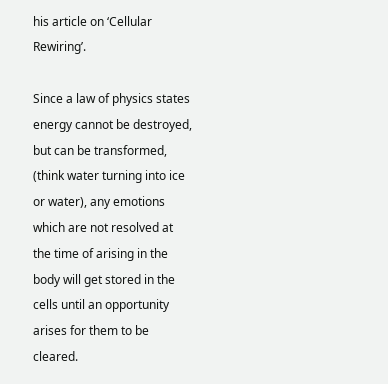his article on ‘Cellular Rewiring’.

Since a law of physics states energy cannot be destroyed, but can be transformed, (think water turning into ice or water), any emotions which are not resolved at the time of arising in the body will get stored in the cells until an opportunity arises for them to be cleared.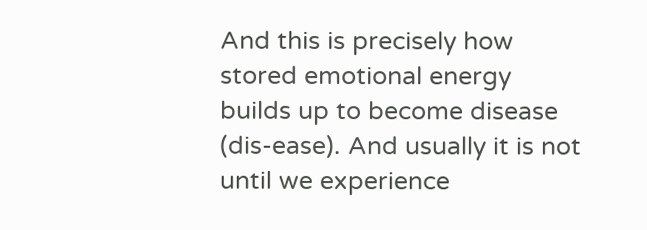And this is precisely how stored emotional energy builds up to become disease (dis-ease). And usually it is not until we experience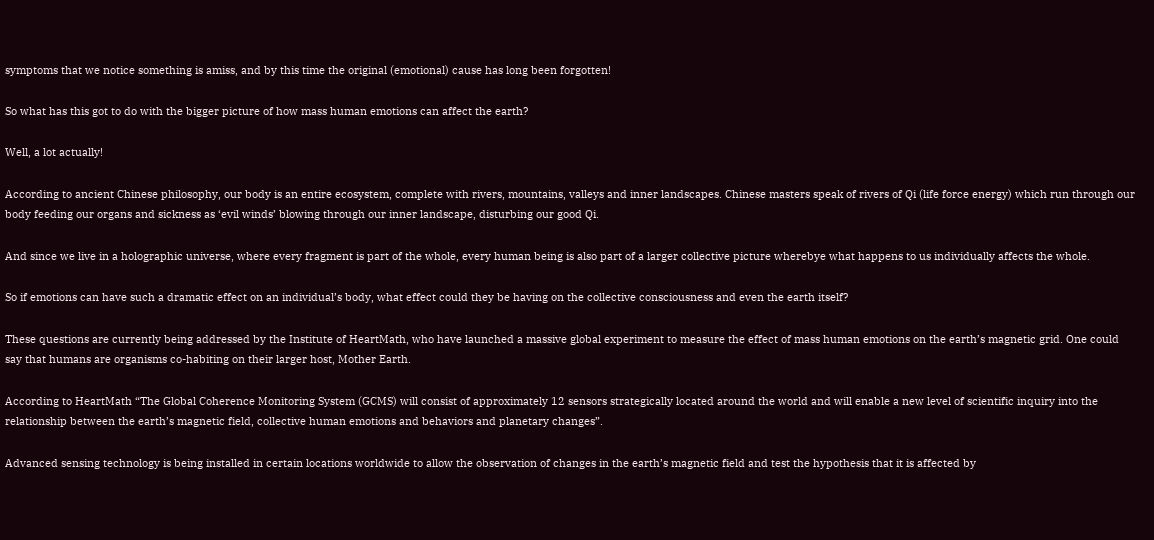symptoms that we notice something is amiss, and by this time the original (emotional) cause has long been forgotten!

So what has this got to do with the bigger picture of how mass human emotions can affect the earth?

Well, a lot actually!

According to ancient Chinese philosophy, our body is an entire ecosystem, complete with rivers, mountains, valleys and inner landscapes. Chinese masters speak of rivers of Qi (life force energy) which run through our body feeding our organs and sickness as ‘evil winds’ blowing through our inner landscape, disturbing our good Qi.

And since we live in a holographic universe, where every fragment is part of the whole, every human being is also part of a larger collective picture wherebye what happens to us individually affects the whole.

So if emotions can have such a dramatic effect on an individual’s body, what effect could they be having on the collective consciousness and even the earth itself?

These questions are currently being addressed by the Institute of HeartMath, who have launched a massive global experiment to measure the effect of mass human emotions on the earth’s magnetic grid. One could say that humans are organisms co-habiting on their larger host, Mother Earth.

According to HeartMath “The Global Coherence Monitoring System (GCMS) will consist of approximately 12 sensors strategically located around the world and will enable a new level of scientific inquiry into the relationship between the earth’s magnetic field, collective human emotions and behaviors and planetary changes”.

Advanced sensing technology is being installed in certain locations worldwide to allow the observation of changes in the earth’s magnetic field and test the hypothesis that it is affected by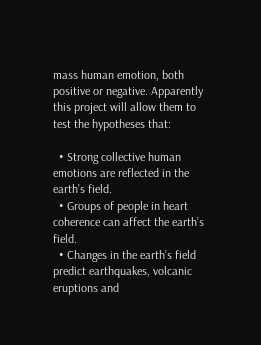mass human emotion, both positive or negative. Apparently this project will allow them to test the hypotheses that:

  • Strong collective human emotions are reflected in the earth’s field.
  • Groups of people in heart coherence can affect the earth’s field.
  • Changes in the earth’s field predict earthquakes, volcanic eruptions and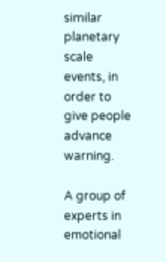similar planetary scale events, in order to give people advance warning.

A group of experts in emotional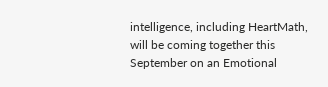intelligence, including HeartMath, will be coming together this September on an Emotional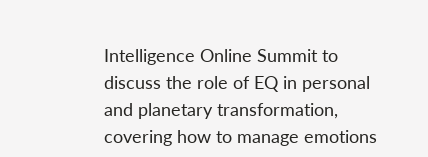Intelligence Online Summit to discuss the role of EQ in personal and planetary transformation, covering how to manage emotions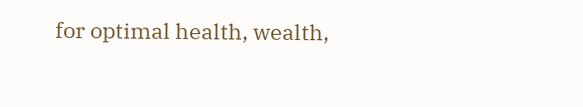for optimal health, wealth,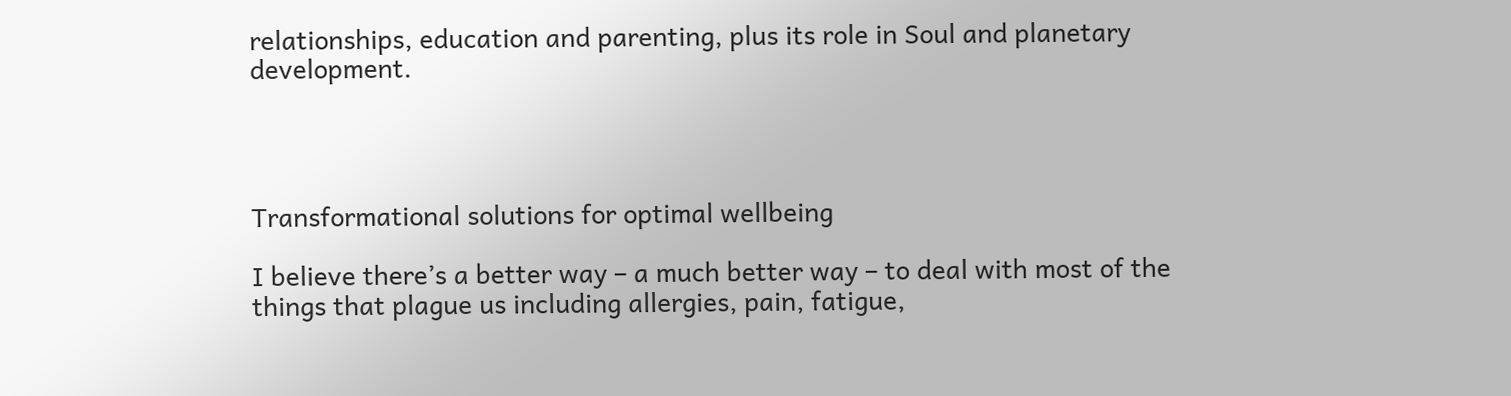relationships, education and parenting, plus its role in Soul and planetary development.




Transformational solutions for optimal wellbeing

I believe there’s a better way – a much better way – to deal with most of the things that plague us including allergies, pain, fatigue,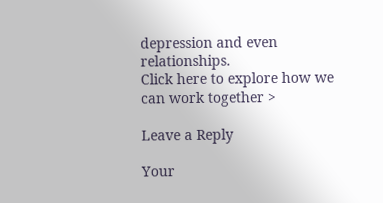depression and even relationships.
Click here to explore how we can work together >

Leave a Reply

Your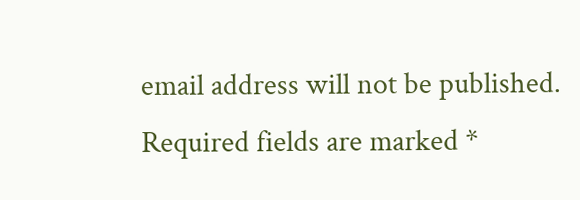email address will not be published. Required fields are marked *